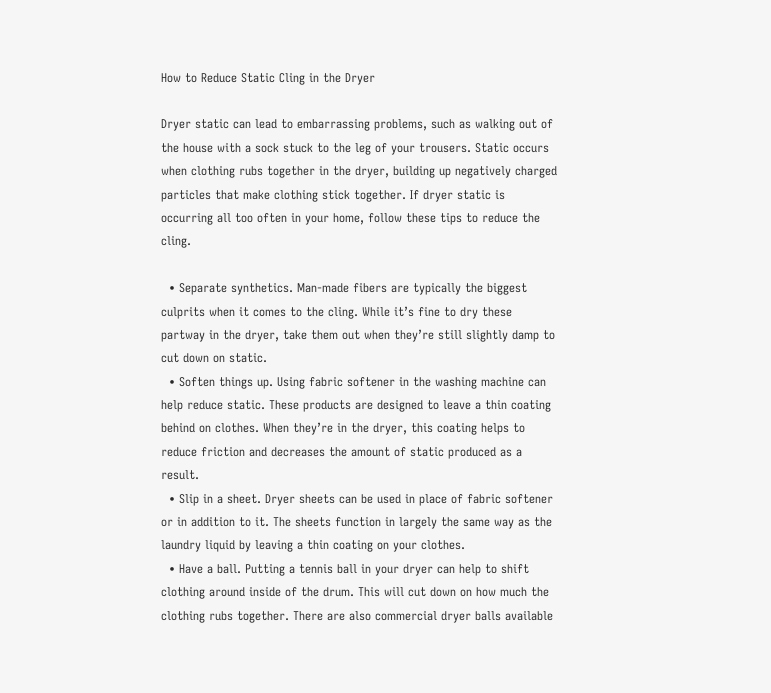How to Reduce Static Cling in the Dryer

Dryer static can lead to embarrassing problems, such as walking out of the house with a sock stuck to the leg of your trousers. Static occurs when clothing rubs together in the dryer, building up negatively charged particles that make clothing stick together. If dryer static is occurring all too often in your home, follow these tips to reduce the cling.

  • Separate synthetics. Man-made fibers are typically the biggest culprits when it comes to the cling. While it’s fine to dry these partway in the dryer, take them out when they’re still slightly damp to cut down on static.
  • Soften things up. Using fabric softener in the washing machine can help reduce static. These products are designed to leave a thin coating behind on clothes. When they’re in the dryer, this coating helps to reduce friction and decreases the amount of static produced as a result.
  • Slip in a sheet. Dryer sheets can be used in place of fabric softener or in addition to it. The sheets function in largely the same way as the laundry liquid by leaving a thin coating on your clothes.
  • Have a ball. Putting a tennis ball in your dryer can help to shift clothing around inside of the drum. This will cut down on how much the clothing rubs together. There are also commercial dryer balls available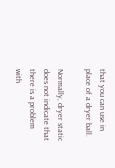that you can use in place of a dryer ball.

Normally, dryer static does not indicate that there is a problem with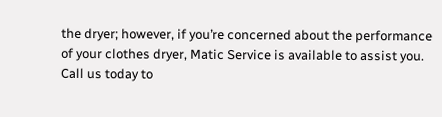the dryer; however, if you’re concerned about the performance of your clothes dryer, Matic Service is available to assist you. Call us today to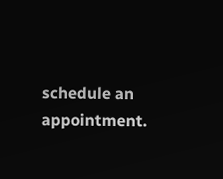schedule an appointment.